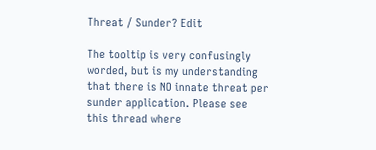Threat / Sunder? Edit

The tooltip is very confusingly worded, but is my understanding that there is NO innate threat per sunder application. Please see this thread where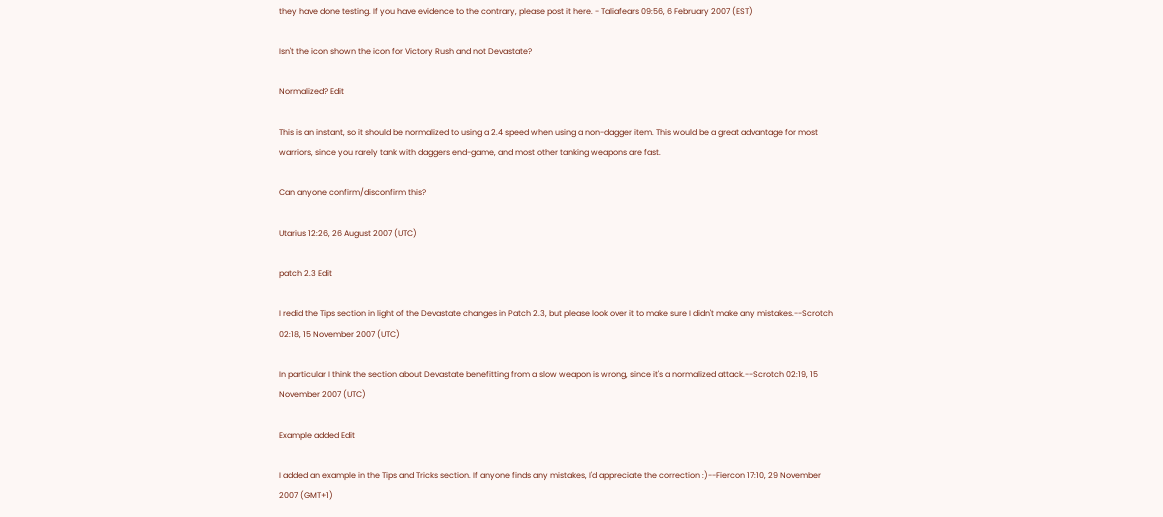they have done testing. If you have evidence to the contrary, please post it here. - Taliafears 09:56, 6 February 2007 (EST)

Isn't the icon shown the icon for Victory Rush and not Devastate?

Normalized? Edit

This is an instant, so it should be normalized to using a 2.4 speed when using a non-dagger item. This would be a great advantage for most warriors, since you rarely tank with daggers end-game, and most other tanking weapons are fast.

Can anyone confirm/disconfirm this?

Utarius 12:26, 26 August 2007 (UTC)

patch 2.3 Edit

I redid the Tips section in light of the Devastate changes in Patch 2.3, but please look over it to make sure I didn't make any mistakes.--Scrotch 02:18, 15 November 2007 (UTC)

In particular I think the section about Devastate benefitting from a slow weapon is wrong, since it's a normalized attack.--Scrotch 02:19, 15 November 2007 (UTC)

Example added Edit

I added an example in the Tips and Tricks section. If anyone finds any mistakes, I'd appreciate the correction :)--Fiercon 17:10, 29 November 2007 (GMT+1)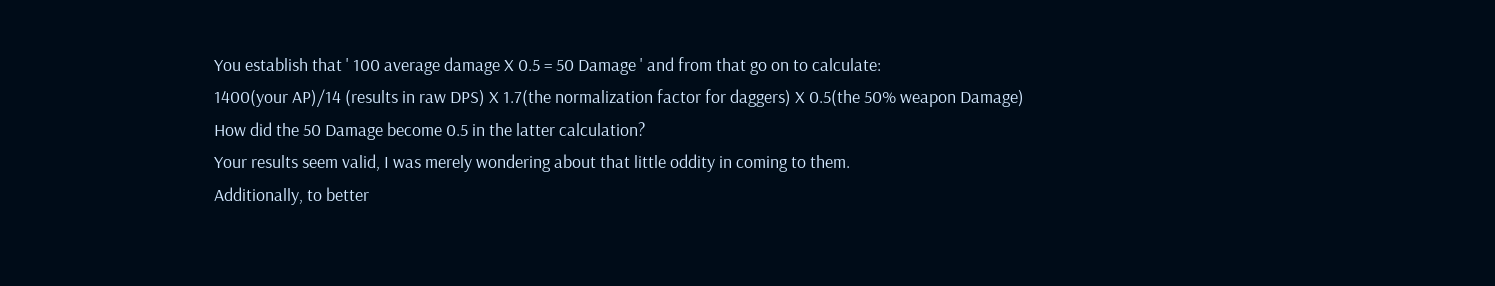You establish that ' 100 average damage X 0.5 = 50 Damage ' and from that go on to calculate:
1400(your AP)/14 (results in raw DPS) X 1.7(the normalization factor for daggers) X 0.5(the 50% weapon Damage)
How did the 50 Damage become 0.5 in the latter calculation?
Your results seem valid, I was merely wondering about that little oddity in coming to them.
Additionally, to better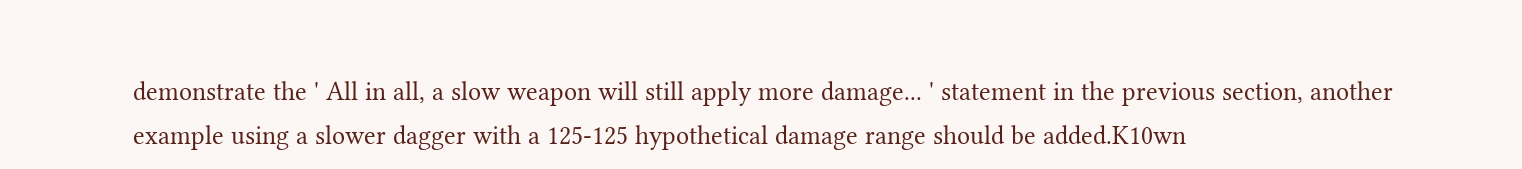demonstrate the ' All in all, a slow weapon will still apply more damage... ' statement in the previous section, another example using a slower dagger with a 125-125 hypothetical damage range should be added.K10wn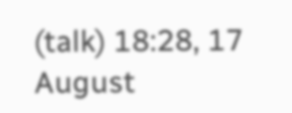(talk) 18:28, 17 August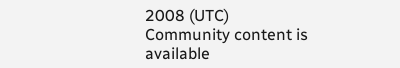2008 (UTC)
Community content is available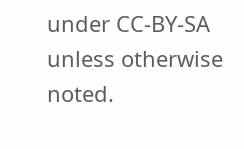under CC-BY-SA unless otherwise noted.